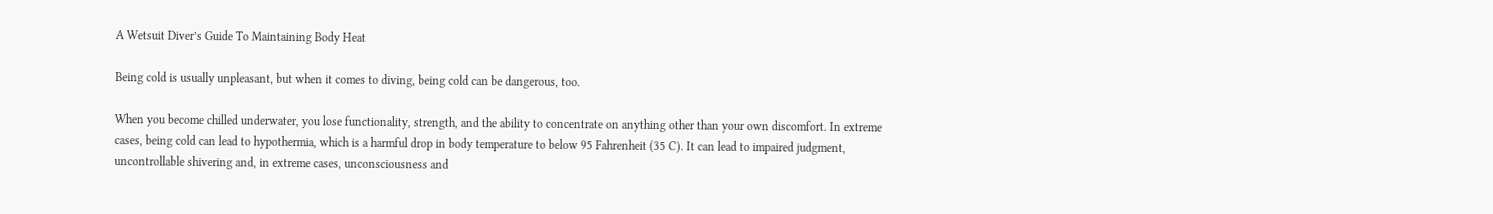A Wetsuit Diver’s Guide To Maintaining Body Heat

Being cold is usually unpleasant, but when it comes to diving, being cold can be dangerous, too.

When you become chilled underwater, you lose functionality, strength, and the ability to concentrate on anything other than your own discomfort. In extreme cases, being cold can lead to hypothermia, which is a harmful drop in body temperature to below 95 Fahrenheit (35 C). It can lead to impaired judgment, uncontrollable shivering and, in extreme cases, unconsciousness and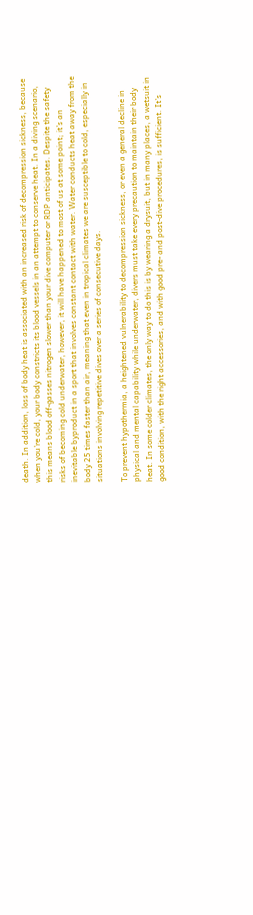death. In addition, loss of body heat is associated with an increased risk of decompression sickness, because when you’re cold, your body constricts its blood vessels in an attempt to conserve heat. In a diving scenario, this means blood off-gasses nitrogen slower than your dive computer or RDP anticipates. Despite the safety risks of becoming cold underwater, however, it will have happened to most of us at some point; it’s an inevitable byproduct in a sport that involves constant contact with water. Water conducts heat away from the body 25 times faster than air, meaning that even in tropical climates we are susceptible to cold, especially in situations involving repetitive dives over a series of consecutive days.

To prevent hypothermia, a heightened vulnerability to decompression sickness, or even a general decline in physical and mental capability while underwater, divers must take every precaution to maintain their body heat. In some colder climates, the only way to do this is by wearing a drysuit, but in many places, a wetsuit in good condition, with the right accessories, and with good pre- and post-dive procedures, is sufficient. It’s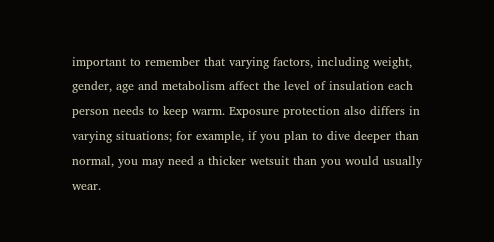important to remember that varying factors, including weight, gender, age and metabolism affect the level of insulation each person needs to keep warm. Exposure protection also differs in varying situations; for example, if you plan to dive deeper than normal, you may need a thicker wetsuit than you would usually wear.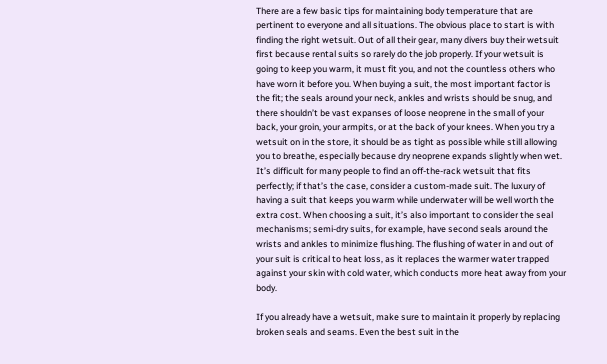There are a few basic tips for maintaining body temperature that are pertinent to everyone and all situations. The obvious place to start is with finding the right wetsuit. Out of all their gear, many divers buy their wetsuit first because rental suits so rarely do the job properly. If your wetsuit is going to keep you warm, it must fit you, and not the countless others who have worn it before you. When buying a suit, the most important factor is the fit; the seals around your neck, ankles and wrists should be snug, and there shouldn’t be vast expanses of loose neoprene in the small of your back, your groin, your armpits, or at the back of your knees. When you try a wetsuit on in the store, it should be as tight as possible while still allowing you to breathe, especially because dry neoprene expands slightly when wet. It’s difficult for many people to find an off-the-rack wetsuit that fits perfectly; if that’s the case, consider a custom-made suit. The luxury of having a suit that keeps you warm while underwater will be well worth the extra cost. When choosing a suit, it’s also important to consider the seal mechanisms; semi-dry suits, for example, have second seals around the wrists and ankles to minimize flushing. The flushing of water in and out of your suit is critical to heat loss, as it replaces the warmer water trapped against your skin with cold water, which conducts more heat away from your body.

If you already have a wetsuit, make sure to maintain it properly by replacing broken seals and seams. Even the best suit in the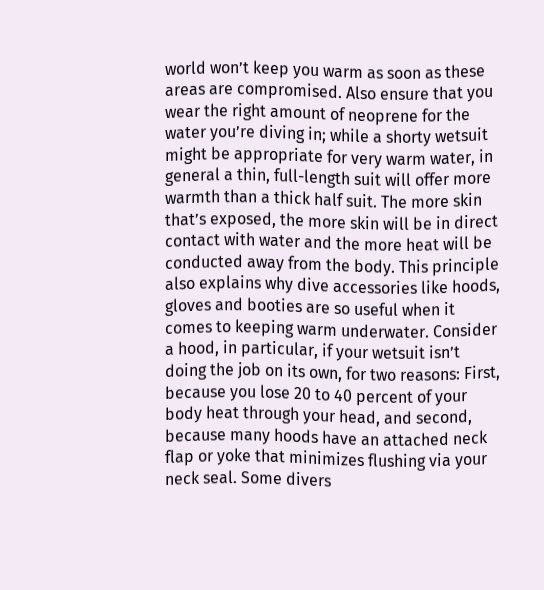world won’t keep you warm as soon as these areas are compromised. Also ensure that you wear the right amount of neoprene for the water you’re diving in; while a shorty wetsuit might be appropriate for very warm water, in general a thin, full-length suit will offer more warmth than a thick half suit. The more skin that’s exposed, the more skin will be in direct contact with water and the more heat will be conducted away from the body. This principle also explains why dive accessories like hoods, gloves and booties are so useful when it comes to keeping warm underwater. Consider a hood, in particular, if your wetsuit isn’t doing the job on its own, for two reasons: First, because you lose 20 to 40 percent of your body heat through your head, and second, because many hoods have an attached neck flap or yoke that minimizes flushing via your neck seal. Some divers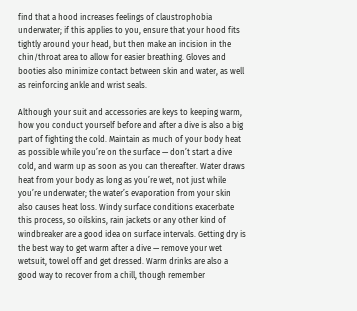find that a hood increases feelings of claustrophobia underwater; if this applies to you, ensure that your hood fits tightly around your head, but then make an incision in the chin/throat area to allow for easier breathing. Gloves and booties also minimize contact between skin and water, as well as reinforcing ankle and wrist seals.

Although your suit and accessories are keys to keeping warm, how you conduct yourself before and after a dive is also a big part of fighting the cold. Maintain as much of your body heat as possible while you’re on the surface — don’t start a dive cold, and warm up as soon as you can thereafter. Water draws heat from your body as long as you’re wet, not just while you’re underwater; the water’s evaporation from your skin also causes heat loss. Windy surface conditions exacerbate this process, so oilskins, rain jackets or any other kind of windbreaker are a good idea on surface intervals. Getting dry is the best way to get warm after a dive — remove your wet wetsuit, towel off and get dressed. Warm drinks are also a good way to recover from a chill, though remember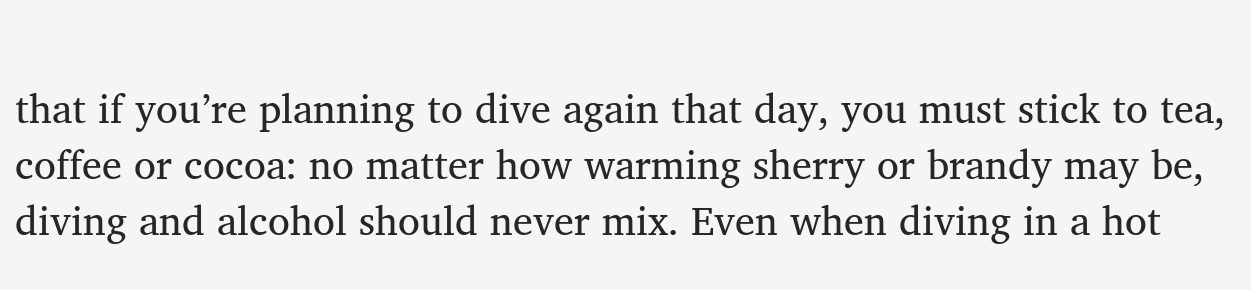that if you’re planning to dive again that day, you must stick to tea, coffee or cocoa: no matter how warming sherry or brandy may be, diving and alcohol should never mix. Even when diving in a hot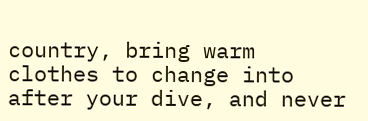country, bring warm clothes to change into after your dive, and never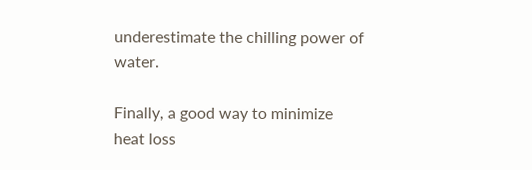underestimate the chilling power of water.

Finally, a good way to minimize heat loss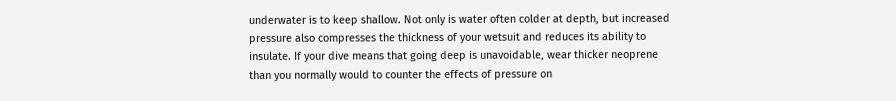underwater is to keep shallow. Not only is water often colder at depth, but increased pressure also compresses the thickness of your wetsuit and reduces its ability to insulate. If your dive means that going deep is unavoidable, wear thicker neoprene than you normally would to counter the effects of pressure on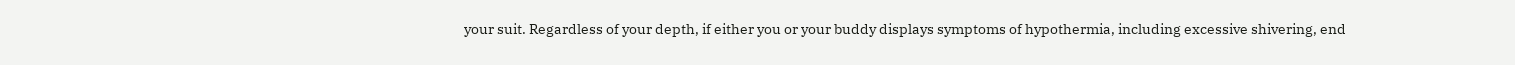your suit. Regardless of your depth, if either you or your buddy displays symptoms of hypothermia, including excessive shivering, end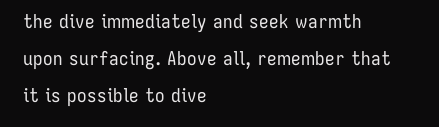the dive immediately and seek warmth upon surfacing. Above all, remember that it is possible to dive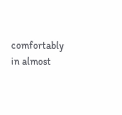comfortably in almost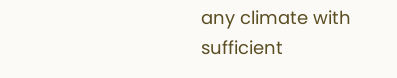any climate with sufficient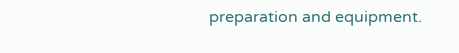preparation and equipment.